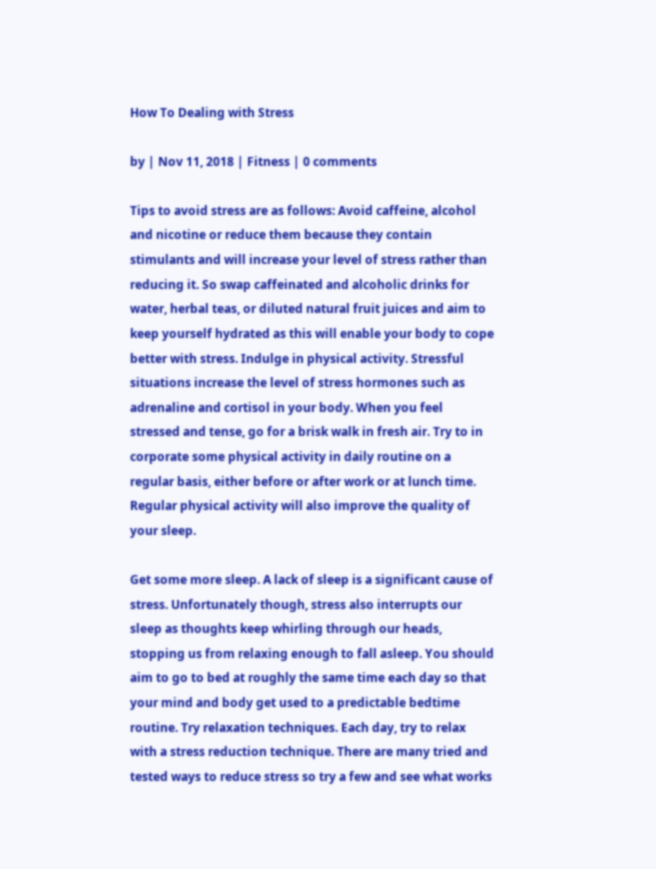How To Dealing with Stress

by | Nov 11, 2018 | Fitness | 0 comments

Tips to avoid stress are as follows: Avoid caffeine, alcohol and nicotine or reduce them because they contain stimulants and will increase your level of stress rather than reducing it. So swap caffeinated and alcoholic drinks for water, herbal teas, or diluted natural fruit juices and aim to keep yourself hydrated as this will enable your body to cope better with stress. Indulge in physical activity. Stressful situations increase the level of stress hormones such as adrenaline and cortisol in your body. When you feel stressed and tense, go for a brisk walk in fresh air. Try to in corporate some physical activity in daily routine on a regular basis, either before or after work or at lunch time. Regular physical activity will also improve the quality of your sleep.

Get some more sleep. A lack of sleep is a significant cause of stress. Unfortunately though, stress also interrupts our sleep as thoughts keep whirling through our heads, stopping us from relaxing enough to fall asleep. You should aim to go to bed at roughly the same time each day so that your mind and body get used to a predictable bedtime routine. Try relaxation techniques. Each day, try to relax with a stress reduction technique. There are many tried and tested ways to reduce stress so try a few and see what works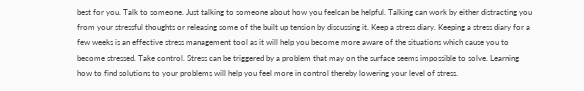best for you. Talk to someone. Just talking to someone about how you feelcan be helpful. Talking can work by either distracting you from your stressful thoughts or releasing some of the built up tension by discussing it. Keep a stress diary. Keeping a stress diary for a few weeks is an effective stress management tool as it will help you become more aware of the situations which cause you to become stressed. Take control. Stress can be triggered by a problem that may on the surface seems impossible to solve. Learning how to find solutions to your problems will help you feel more in control thereby lowering your level of stress.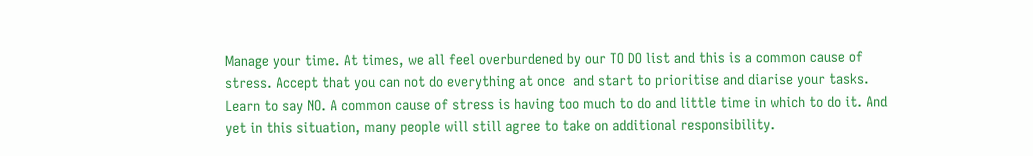Manage your time. At times, we all feel overburdened by our TO DO list and this is a common cause of stress. Accept that you can not do everything at once  and start to prioritise and diarise your tasks. Learn to say NO. A common cause of stress is having too much to do and little time in which to do it. And yet in this situation, many people will still agree to take on additional responsibility.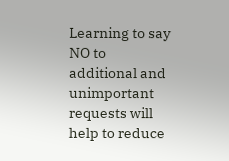Learning to say NO to additional and unimportant requests will help to reduce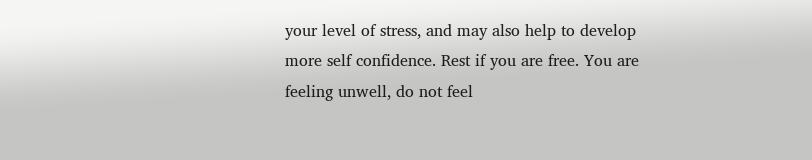your level of stress, and may also help to develop more self confidence. Rest if you are free. You are feeling unwell, do not feel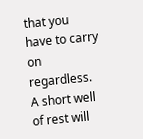that you have to carry on regardless. A short well of rest will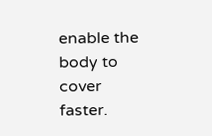enable the body to cover faster.